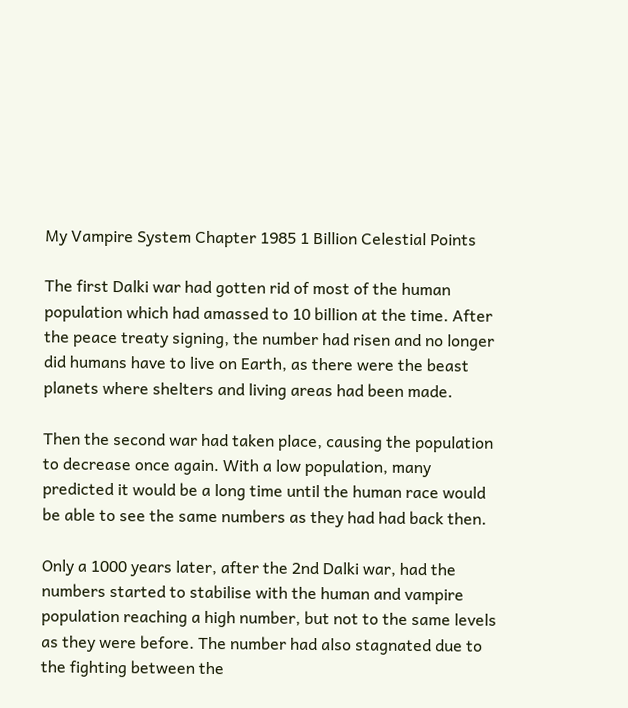My Vampire System Chapter 1985 1 Billion Celestial Points

The first Dalki war had gotten rid of most of the human population which had amassed to 10 billion at the time. After the peace treaty signing, the number had risen and no longer did humans have to live on Earth, as there were the beast planets where shelters and living areas had been made.

Then the second war had taken place, causing the population to decrease once again. With a low population, many predicted it would be a long time until the human race would be able to see the same numbers as they had had back then.

Only a 1000 years later, after the 2nd Dalki war, had the numbers started to stabilise with the human and vampire population reaching a high number, but not to the same levels as they were before. The number had also stagnated due to the fighting between the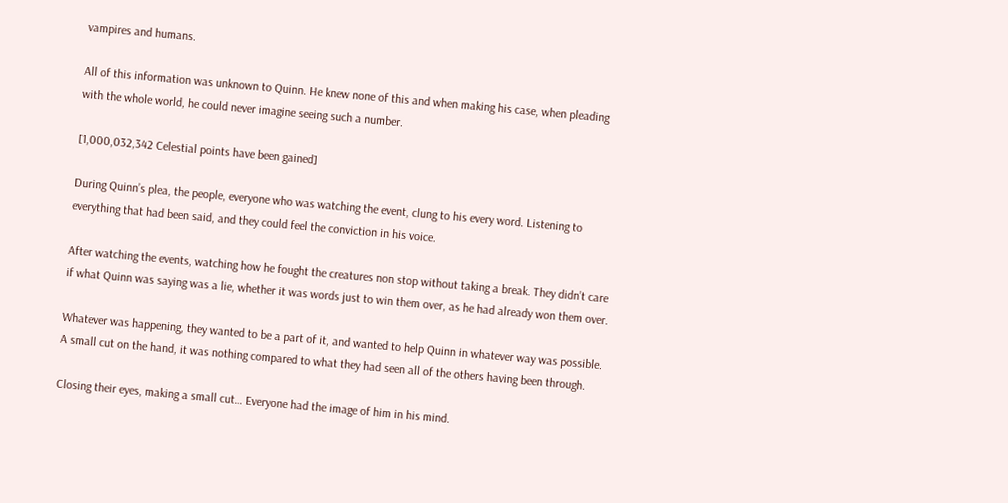vampires and humans.

All of this information was unknown to Quinn. He knew none of this and when making his case, when pleading with the whole world, he could never imagine seeing such a number.

[1,000,032,342 Celestial points have been gained]

During Quinn’s plea, the people, everyone who was watching the event, clung to his every word. Listening to everything that had been said, and they could feel the conviction in his voice.

After watching the events, watching how he fought the creatures non stop without taking a break. They didn’t care if what Quinn was saying was a lie, whether it was words just to win them over, as he had already won them over.

Whatever was happening, they wanted to be a part of it, and wanted to help Quinn in whatever way was possible. A small cut on the hand, it was nothing compared to what they had seen all of the others having been through.

Closing their eyes, making a small cut… Everyone had the image of him in his mind.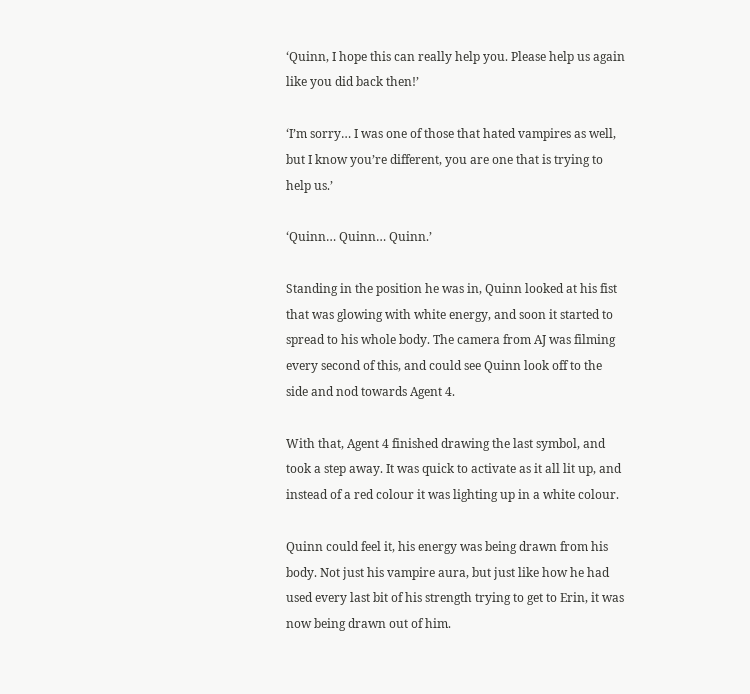‘Quinn, I hope this can really help you. Please help us again like you did back then!’

‘I’m sorry… I was one of those that hated vampires as well, but I know you’re different, you are one that is trying to help us.’

‘Quinn… Quinn… Quinn.’

Standing in the position he was in, Quinn looked at his fist that was glowing with white energy, and soon it started to spread to his whole body. The camera from AJ was filming every second of this, and could see Quinn look off to the side and nod towards Agent 4.

With that, Agent 4 finished drawing the last symbol, and took a step away. It was quick to activate as it all lit up, and instead of a red colour it was lighting up in a white colour.

Quinn could feel it, his energy was being drawn from his body. Not just his vampire aura, but just like how he had used every last bit of his strength trying to get to Erin, it was now being drawn out of him.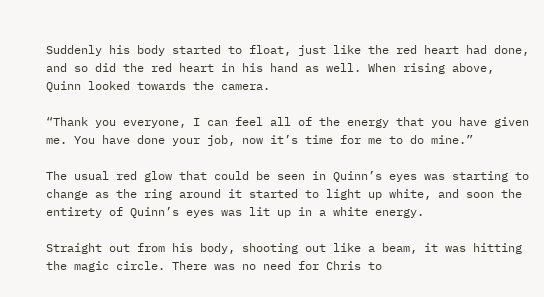Suddenly his body started to float, just like the red heart had done, and so did the red heart in his hand as well. When rising above, Quinn looked towards the camera.

“Thank you everyone, I can feel all of the energy that you have given me. You have done your job, now it’s time for me to do mine.”

The usual red glow that could be seen in Quinn’s eyes was starting to change as the ring around it started to light up white, and soon the entirety of Quinn’s eyes was lit up in a white energy.

Straight out from his body, shooting out like a beam, it was hitting the magic circle. There was no need for Chris to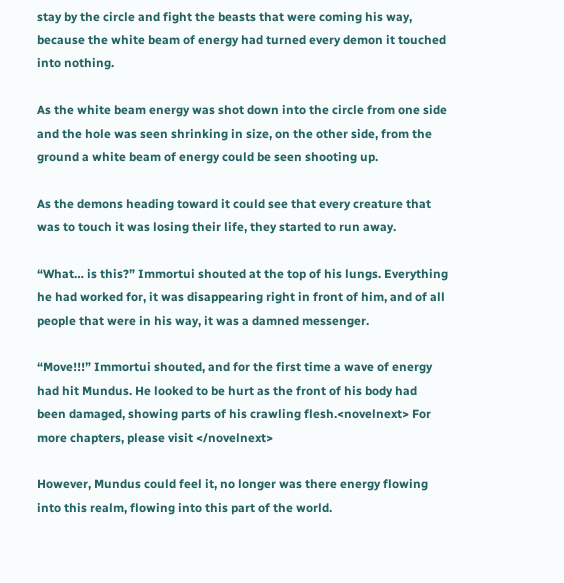stay by the circle and fight the beasts that were coming his way, because the white beam of energy had turned every demon it touched into nothing.

As the white beam energy was shot down into the circle from one side and the hole was seen shrinking in size, on the other side, from the ground a white beam of energy could be seen shooting up.

As the demons heading toward it could see that every creature that was to touch it was losing their life, they started to run away.

“What… is this?” Immortui shouted at the top of his lungs. Everything he had worked for, it was disappearing right in front of him, and of all people that were in his way, it was a damned messenger.

“Move!!!” Immortui shouted, and for the first time a wave of energy had hit Mundus. He looked to be hurt as the front of his body had been damaged, showing parts of his crawling flesh.<novelnext> For more chapters, please visit </novelnext>

However, Mundus could feel it, no longer was there energy flowing into this realm, flowing into this part of the world.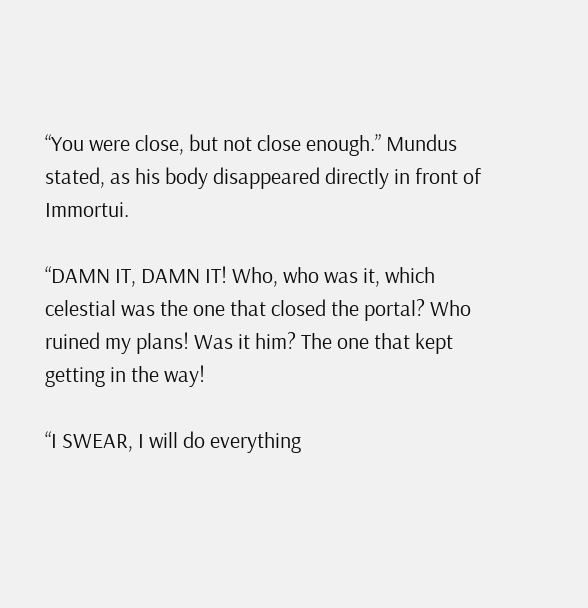“You were close, but not close enough.” Mundus stated, as his body disappeared directly in front of Immortui.

“DAMN IT, DAMN IT! Who, who was it, which celestial was the one that closed the portal? Who ruined my plans! Was it him? The one that kept getting in the way!

“I SWEAR, I will do everything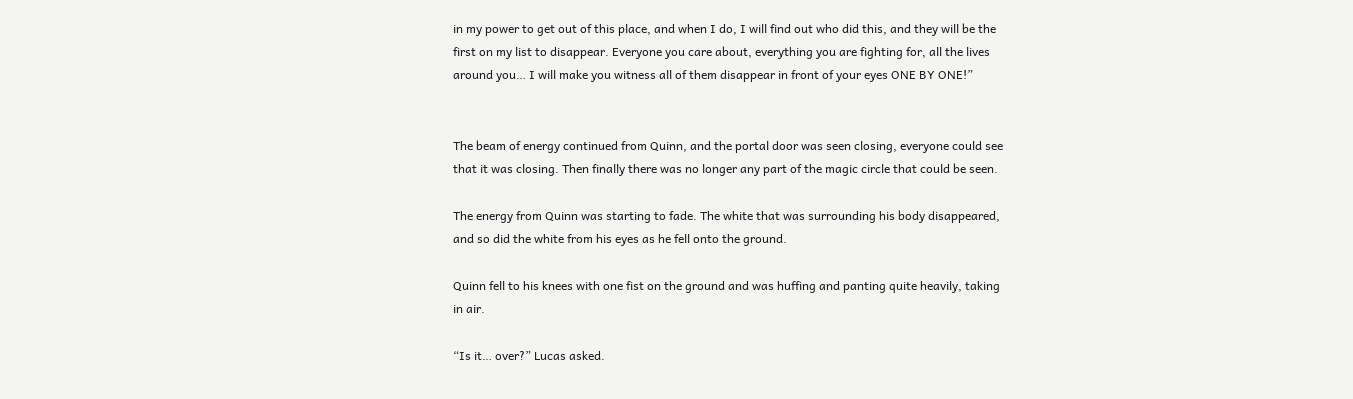in my power to get out of this place, and when I do, I will find out who did this, and they will be the first on my list to disappear. Everyone you care about, everything you are fighting for, all the lives around you… I will make you witness all of them disappear in front of your eyes ONE BY ONE!”


The beam of energy continued from Quinn, and the portal door was seen closing, everyone could see that it was closing. Then finally there was no longer any part of the magic circle that could be seen.

The energy from Quinn was starting to fade. The white that was surrounding his body disappeared, and so did the white from his eyes as he fell onto the ground.

Quinn fell to his knees with one fist on the ground and was huffing and panting quite heavily, taking in air.

“Is it… over?” Lucas asked.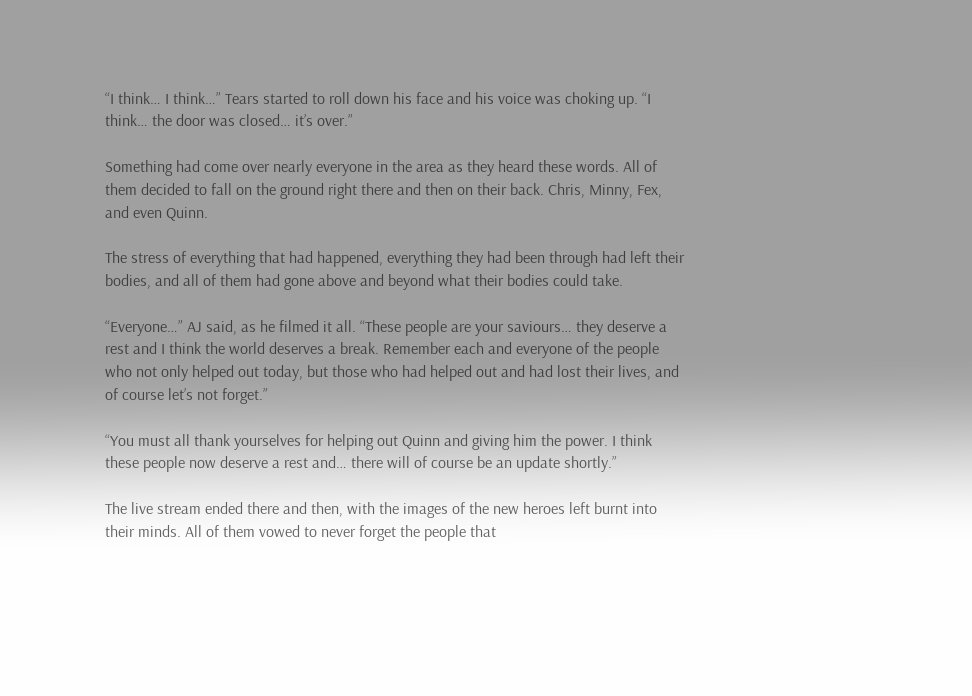“I think… I think…” Tears started to roll down his face and his voice was choking up. “I think… the door was closed… it’s over.”

Something had come over nearly everyone in the area as they heard these words. All of them decided to fall on the ground right there and then on their back. Chris, Minny, Fex, and even Quinn.

The stress of everything that had happened, everything they had been through had left their bodies, and all of them had gone above and beyond what their bodies could take.

“Everyone…” AJ said, as he filmed it all. “These people are your saviours… they deserve a rest and I think the world deserves a break. Remember each and everyone of the people who not only helped out today, but those who had helped out and had lost their lives, and of course let’s not forget.”

“You must all thank yourselves for helping out Quinn and giving him the power. I think these people now deserve a rest and… there will of course be an update shortly.”

The live stream ended there and then, with the images of the new heroes left burnt into their minds. All of them vowed to never forget the people that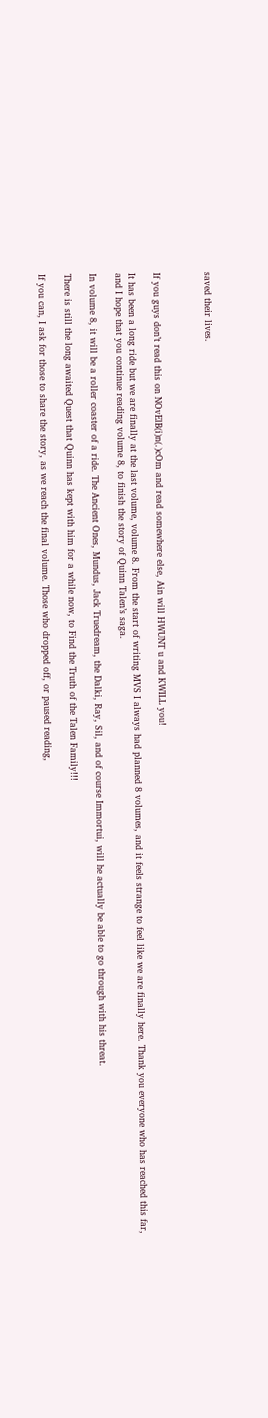saved their lives.



If you guys don’t read this on NOvElB(i)n(.)cOm and read somewhere else, Ain will HWUNT u and KWILL you!

It has been a long ride but we are finally at the last volume, volume 8. From the start of writing MVS I always had planned 8 volumes, and it feels strange to feel like we are finally here. Thank you everyone who has reached this far, and I hope that you continue reading volume 8, to finish the story of Quinn Talen’s saga.

In volume 8, it will be a roller coaster of a ride. The Ancient Ones, Mundus, Jack Truedream, the Dalki, Ray, Sil, and of course Immortui, will he actually be able to go through with his threat.

There is still the long awaited Quest that Quinn has kept with him for a while now, to Find the Truth of the Talen Family!!!

If you can, I ask for those to share the story, as we reach the final volume. Those who dropped off, or paused reading,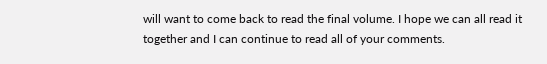will want to come back to read the final volume. I hope we can all read it together and I can continue to read all of your comments.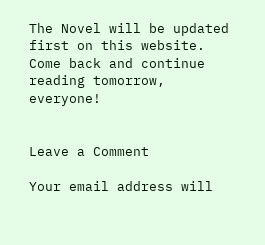The Novel will be updated first on this website. Come back and continue reading tomorrow, everyone!


Leave a Comment

Your email address will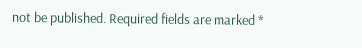not be published. Required fields are marked *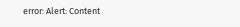error: Alert: Content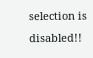selection is disabled!!